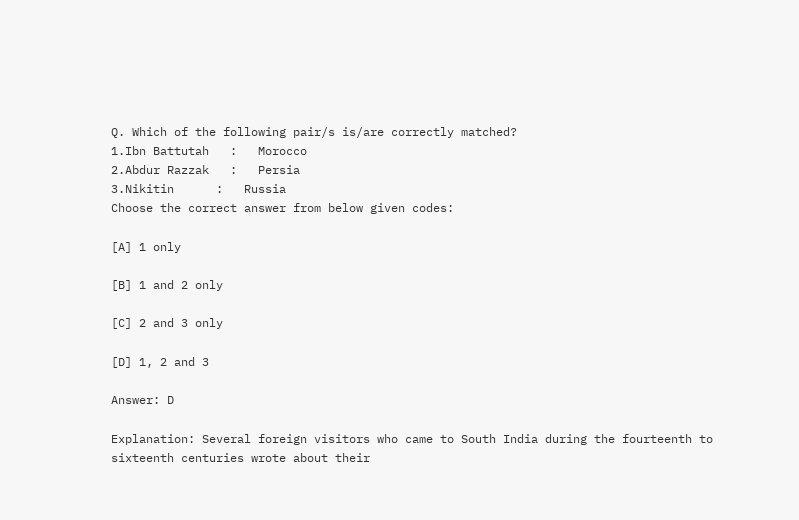Q. Which of the following pair/s is/are correctly matched?
1.Ibn Battutah   :   Morocco
2.Abdur Razzak   :   Persia
3.Nikitin      :   Russia
Choose the correct answer from below given codes:

[A] 1 only

[B] 1 and 2 only

[C] 2 and 3 only

[D] 1, 2 and 3

Answer: D

Explanation: Several foreign visitors who came to South India during the fourteenth to sixteenth centuries wrote about their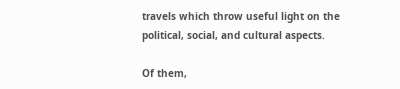travels which throw useful light on the political, social, and cultural aspects.

Of them,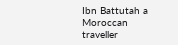Ibn Battutah a Moroccan traveller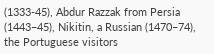(1333-45), Abdur Razzak from Persia (1443–45), Nikitin, a Russian (1470–74), the Portuguese visitors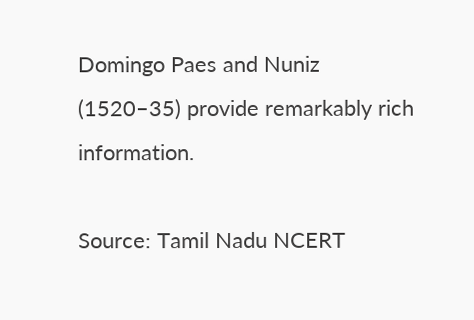Domingo Paes and Nuniz (1520–35) provide remarkably rich information.

Source: Tamil Nadu NCERT